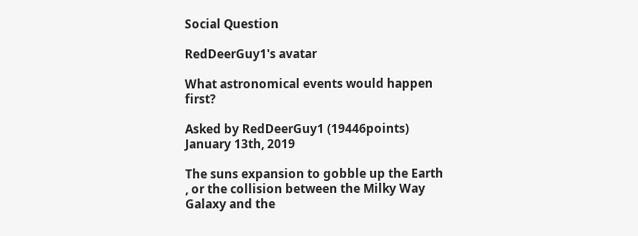Social Question

RedDeerGuy1's avatar

What astronomical events would happen first?

Asked by RedDeerGuy1 (19446points) January 13th, 2019

The suns expansion to gobble up the Earth , or the collision between the Milky Way Galaxy and the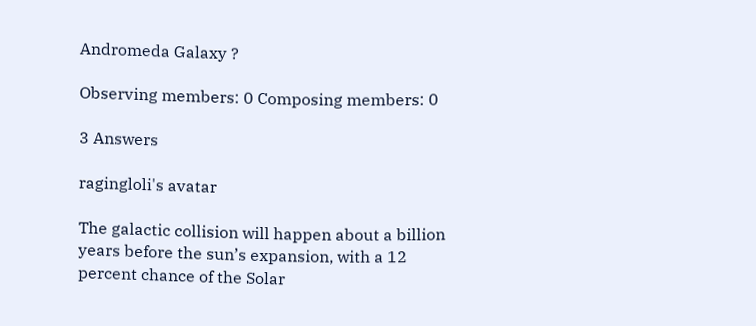Andromeda Galaxy ?

Observing members: 0 Composing members: 0

3 Answers

ragingloli's avatar

The galactic collision will happen about a billion years before the sun’s expansion, with a 12 percent chance of the Solar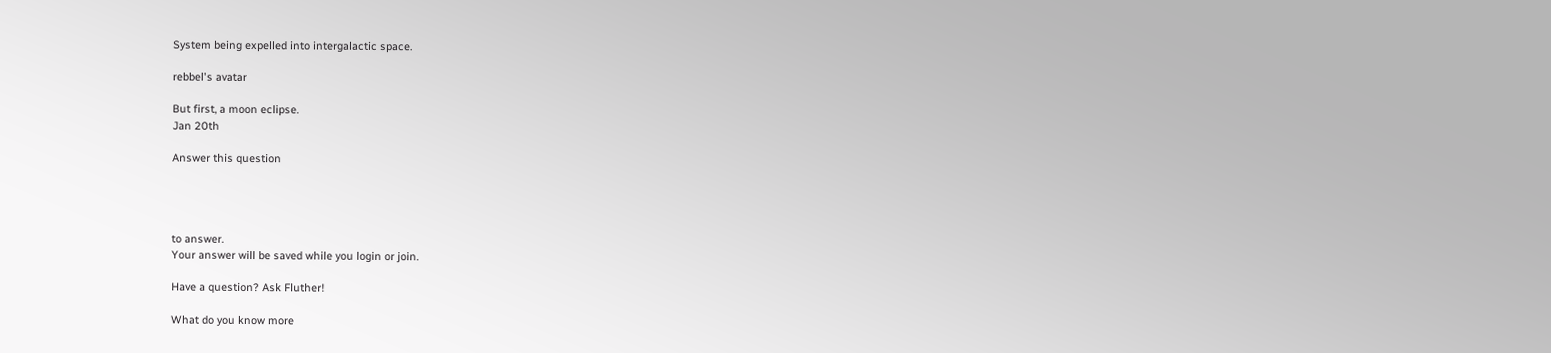System being expelled into intergalactic space.

rebbel's avatar

But first, a moon eclipse.
Jan 20th

Answer this question




to answer.
Your answer will be saved while you login or join.

Have a question? Ask Fluther!

What do you know more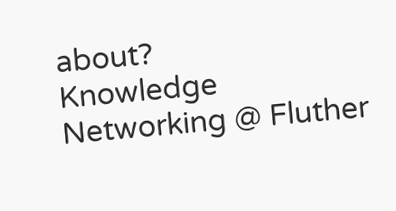about?
Knowledge Networking @ Fluther